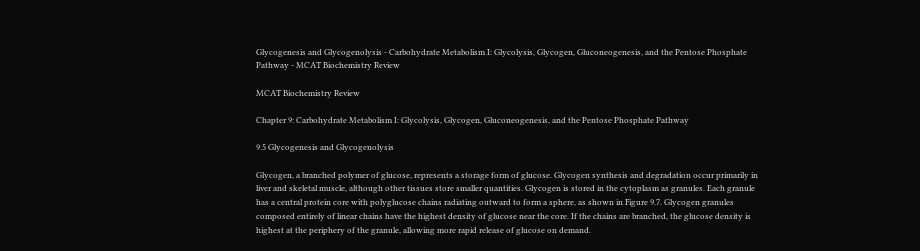Glycogenesis and Glycogenolysis - Carbohydrate Metabolism I: Glycolysis, Glycogen, Gluconeogenesis, and the Pentose Phosphate Pathway - MCAT Biochemistry Review

MCAT Biochemistry Review

Chapter 9: Carbohydrate Metabolism I: Glycolysis, Glycogen, Gluconeogenesis, and the Pentose Phosphate Pathway

9.5 Glycogenesis and Glycogenolysis

Glycogen, a branched polymer of glucose, represents a storage form of glucose. Glycogen synthesis and degradation occur primarily in liver and skeletal muscle, although other tissues store smaller quantities. Glycogen is stored in the cytoplasm as granules. Each granule has a central protein core with polyglucose chains radiating outward to form a sphere, as shown in Figure 9.7. Glycogen granules composed entirely of linear chains have the highest density of glucose near the core. If the chains are branched, the glucose density is highest at the periphery of the granule, allowing more rapid release of glucose on demand.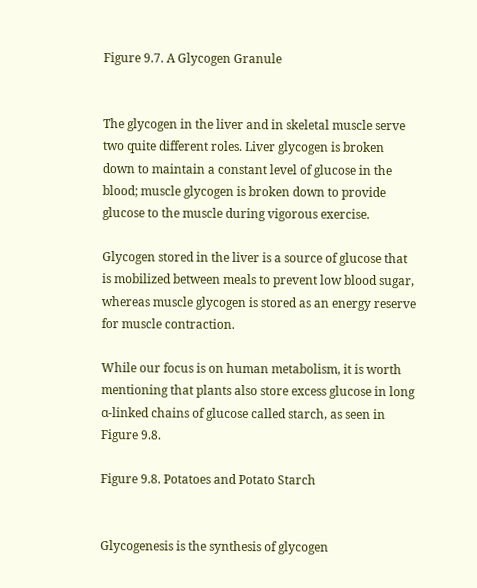Figure 9.7. A Glycogen Granule


The glycogen in the liver and in skeletal muscle serve two quite different roles. Liver glycogen is broken down to maintain a constant level of glucose in the blood; muscle glycogen is broken down to provide glucose to the muscle during vigorous exercise.

Glycogen stored in the liver is a source of glucose that is mobilized between meals to prevent low blood sugar, whereas muscle glycogen is stored as an energy reserve for muscle contraction.

While our focus is on human metabolism, it is worth mentioning that plants also store excess glucose in long α-linked chains of glucose called starch, as seen in Figure 9.8.

Figure 9.8. Potatoes and Potato Starch


Glycogenesis is the synthesis of glycogen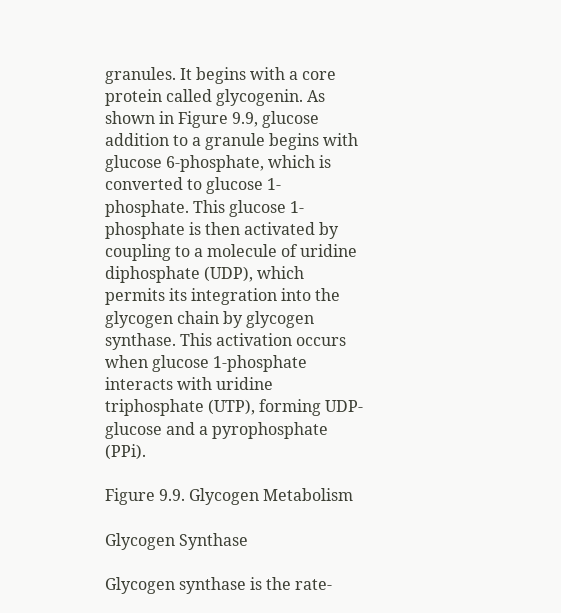granules. It begins with a core protein called glycogenin. As shown in Figure 9.9, glucose addition to a granule begins with glucose 6-phosphate, which is converted to glucose 1-phosphate. This glucose 1-phosphate is then activated by coupling to a molecule of uridine diphosphate (UDP), which permits its integration into the glycogen chain by glycogen synthase. This activation occurs when glucose 1-phosphate interacts with uridine triphosphate (UTP), forming UDP-glucose and a pyrophosphate (PPi).

Figure 9.9. Glycogen Metabolism

Glycogen Synthase

Glycogen synthase is the rate-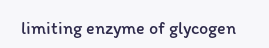limiting enzyme of glycogen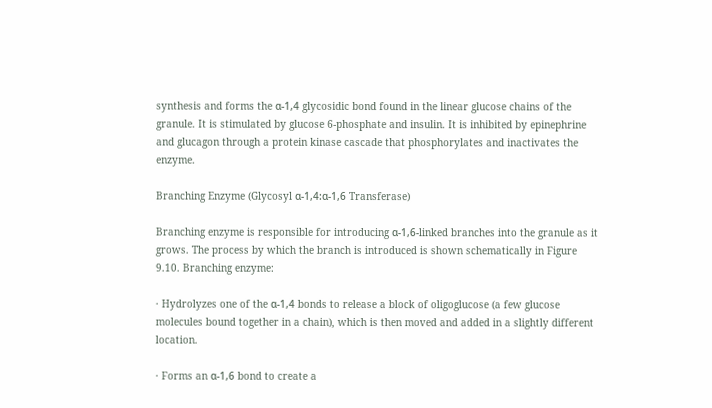synthesis and forms the α-1,4 glycosidic bond found in the linear glucose chains of the granule. It is stimulated by glucose 6-phosphate and insulin. It is inhibited by epinephrine and glucagon through a protein kinase cascade that phosphorylates and inactivates the enzyme.

Branching Enzyme (Glycosyl α-1,4:α-1,6 Transferase)

Branching enzyme is responsible for introducing α-1,6-linked branches into the granule as it grows. The process by which the branch is introduced is shown schematically in Figure 9.10. Branching enzyme:

· Hydrolyzes one of the α-1,4 bonds to release a block of oligoglucose (a few glucose molecules bound together in a chain), which is then moved and added in a slightly different location.

· Forms an α-1,6 bond to create a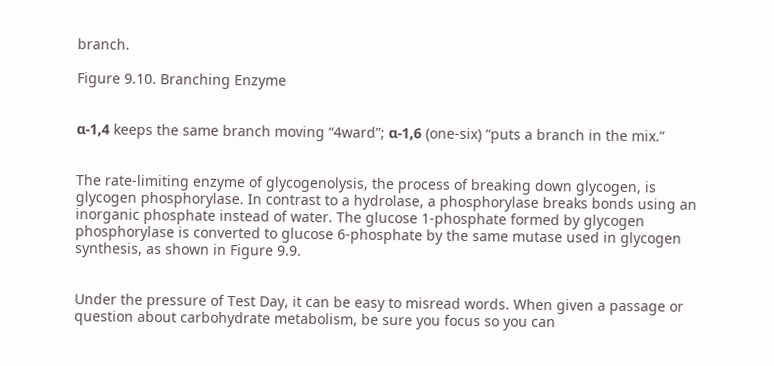branch.

Figure 9.10. Branching Enzyme


α-1,4 keeps the same branch moving “4ward”; α-1,6 (one-six) “puts a branch in the mix.”


The rate-limiting enzyme of glycogenolysis, the process of breaking down glycogen, is glycogen phosphorylase. In contrast to a hydrolase, a phosphorylase breaks bonds using an inorganic phosphate instead of water. The glucose 1-phosphate formed by glycogen phosphorylase is converted to glucose 6-phosphate by the same mutase used in glycogen synthesis, as shown in Figure 9.9.


Under the pressure of Test Day, it can be easy to misread words. When given a passage or question about carbohydrate metabolism, be sure you focus so you can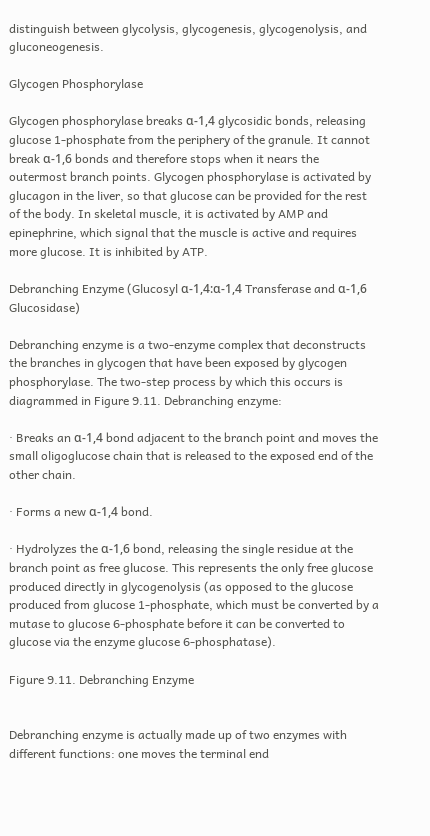distinguish between glycolysis, glycogenesis, glycogenolysis, and gluconeogenesis.

Glycogen Phosphorylase

Glycogen phosphorylase breaks α-1,4 glycosidic bonds, releasing glucose 1-phosphate from the periphery of the granule. It cannot break α-1,6 bonds and therefore stops when it nears the outermost branch points. Glycogen phosphorylase is activated by glucagon in the liver, so that glucose can be provided for the rest of the body. In skeletal muscle, it is activated by AMP and epinephrine, which signal that the muscle is active and requires more glucose. It is inhibited by ATP.

Debranching Enzyme (Glucosyl α-1,4:α-1,4 Transferase and α-1,6 Glucosidase)

Debranching enzyme is a two-enzyme complex that deconstructs the branches in glycogen that have been exposed by glycogen phosphorylase. The two-step process by which this occurs is diagrammed in Figure 9.11. Debranching enzyme:

· Breaks an α-1,4 bond adjacent to the branch point and moves the small oligoglucose chain that is released to the exposed end of the other chain.

· Forms a new α-1,4 bond.

· Hydrolyzes the α-1,6 bond, releasing the single residue at the branch point as free glucose. This represents the only free glucose produced directly in glycogenolysis (as opposed to the glucose produced from glucose 1-phosphate, which must be converted by a mutase to glucose 6-phosphate before it can be converted to glucose via the enzyme glucose 6-phosphatase).

Figure 9.11. Debranching Enzyme


Debranching enzyme is actually made up of two enzymes with different functions: one moves the terminal end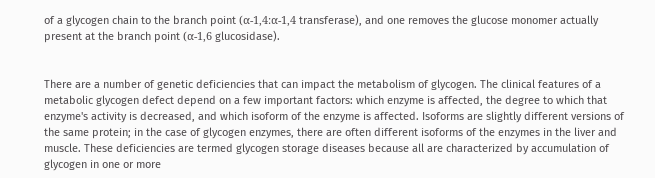of a glycogen chain to the branch point (α-1,4:α-1,4 transferase), and one removes the glucose monomer actually present at the branch point (α-1,6 glucosidase).


There are a number of genetic deficiencies that can impact the metabolism of glycogen. The clinical features of a metabolic glycogen defect depend on a few important factors: which enzyme is affected, the degree to which that enzyme's activity is decreased, and which isoform of the enzyme is affected. Isoforms are slightly different versions of the same protein; in the case of glycogen enzymes, there are often different isoforms of the enzymes in the liver and muscle. These deficiencies are termed glycogen storage diseases because all are characterized by accumulation of glycogen in one or more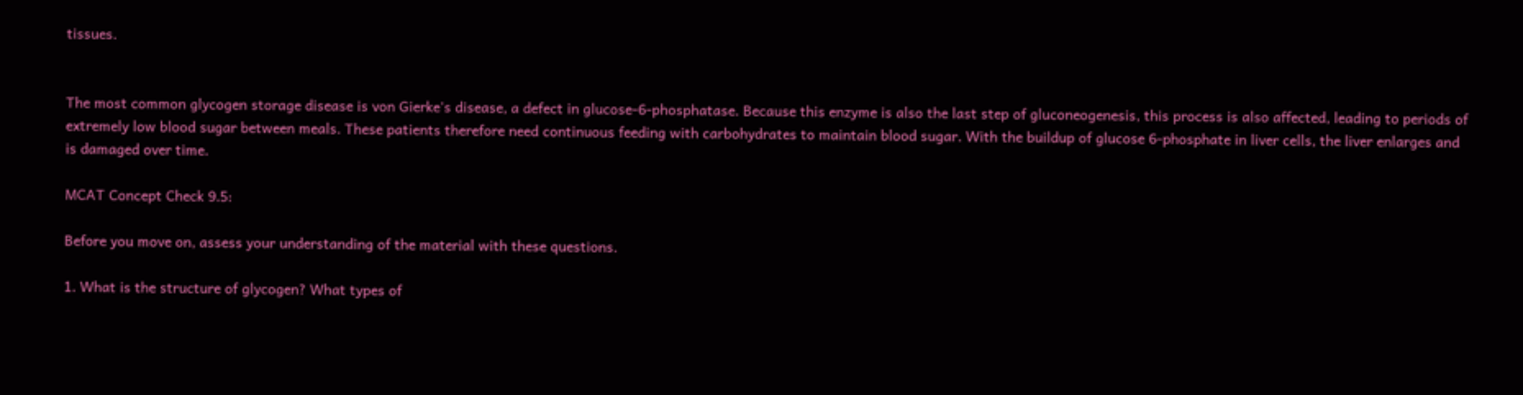tissues.


The most common glycogen storage disease is von Gierke's disease, a defect in glucose-6-phosphatase. Because this enzyme is also the last step of gluconeogenesis, this process is also affected, leading to periods of extremely low blood sugar between meals. These patients therefore need continuous feeding with carbohydrates to maintain blood sugar. With the buildup of glucose 6-phosphate in liver cells, the liver enlarges and is damaged over time.

MCAT Concept Check 9.5:

Before you move on, assess your understanding of the material with these questions.

1. What is the structure of glycogen? What types of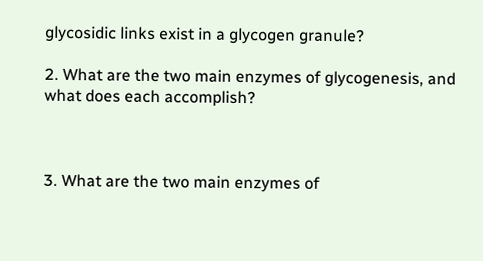glycosidic links exist in a glycogen granule?

2. What are the two main enzymes of glycogenesis, and what does each accomplish?



3. What are the two main enzymes of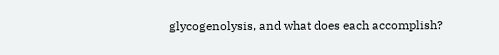glycogenolysis, and what does each accomplish?